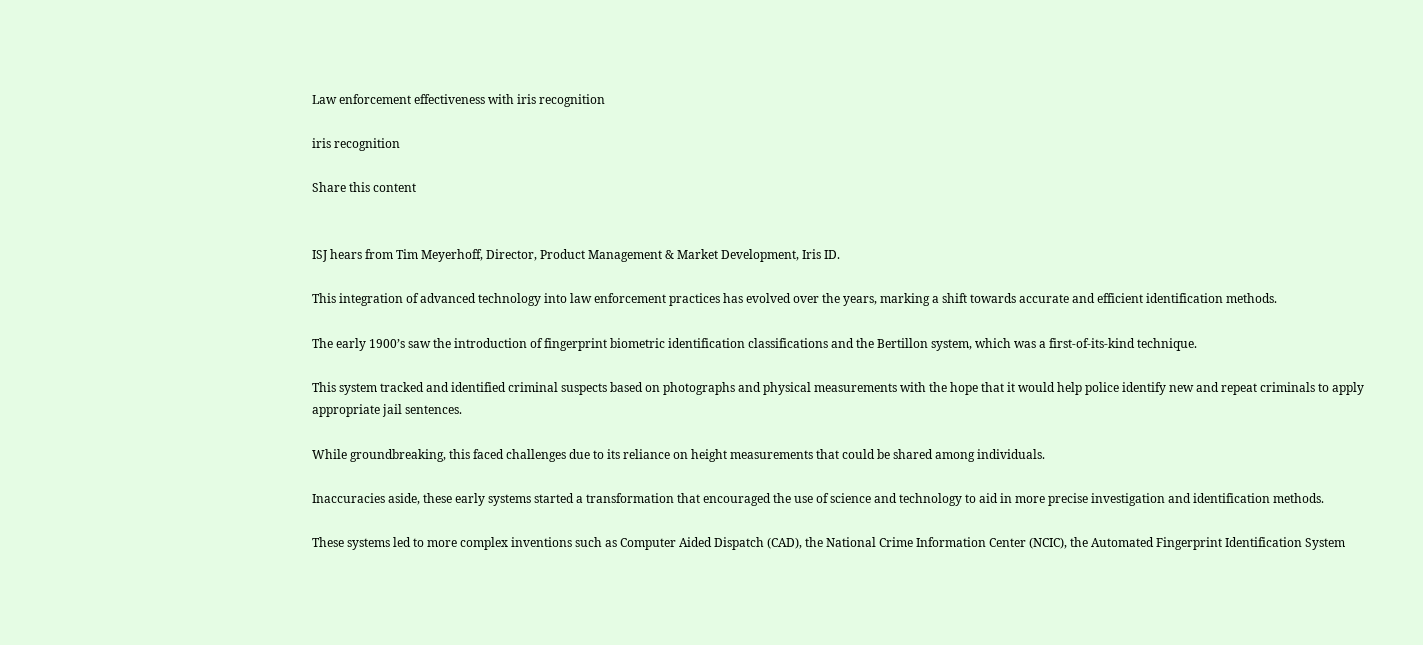Law enforcement effectiveness with iris recognition

iris recognition

Share this content


ISJ hears from Tim Meyerhoff, Director, Product Management & Market Development, Iris ID.

This integration of advanced technology into law enforcement practices has evolved over the years, marking a shift towards accurate and efficient identification methods.

The early 1900’s saw the introduction of fingerprint biometric identification classifications and the Bertillon system, which was a first-of-its-kind technique.

This system tracked and identified criminal suspects based on photographs and physical measurements with the hope that it would help police identify new and repeat criminals to apply appropriate jail sentences.

While groundbreaking, this faced challenges due to its reliance on height measurements that could be shared among individuals.

Inaccuracies aside, these early systems started a transformation that encouraged the use of science and technology to aid in more precise investigation and identification methods.

These systems led to more complex inventions such as Computer Aided Dispatch (CAD), the National Crime Information Center (NCIC), the Automated Fingerprint Identification System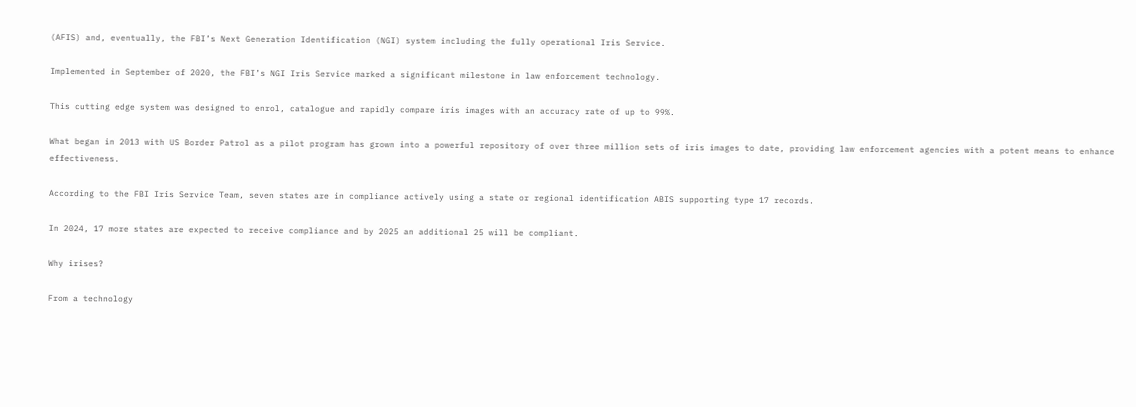(AFIS) and, eventually, the FBI’s Next Generation Identification (NGI) system including the fully operational Iris Service.

Implemented in September of 2020, the FBI’s NGI Iris Service marked a significant milestone in law enforcement technology.

This cutting edge system was designed to enrol, catalogue and rapidly compare iris images with an accuracy rate of up to 99%.

What began in 2013 with US Border Patrol as a pilot program has grown into a powerful repository of over three million sets of iris images to date, providing law enforcement agencies with a potent means to enhance effectiveness.

According to the FBI Iris Service Team, seven states are in compliance actively using a state or regional identification ABIS supporting type 17 records.

In 2024, 17 more states are expected to receive compliance and by 2025 an additional 25 will be compliant.

Why irises?

From a technology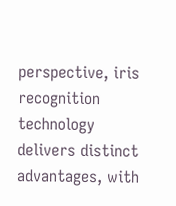perspective, iris recognition technology delivers distinct advantages, with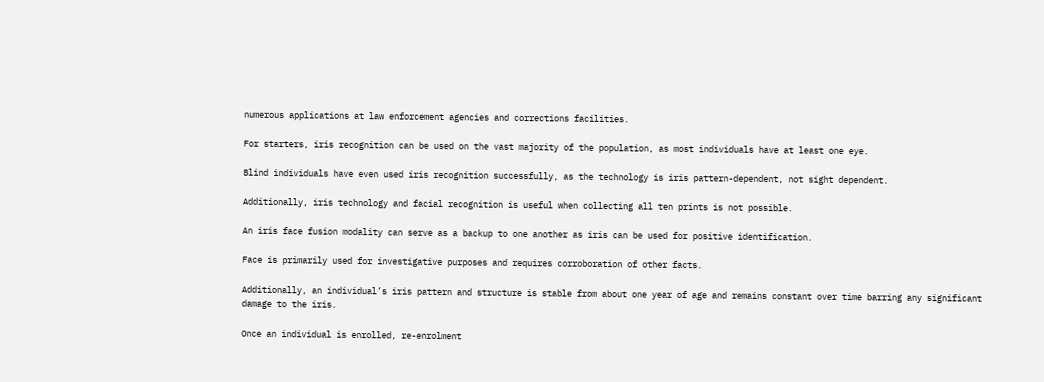numerous applications at law enforcement agencies and corrections facilities.

For starters, iris recognition can be used on the vast majority of the population, as most individuals have at least one eye.

Blind individuals have even used iris recognition successfully, as the technology is iris pattern-dependent, not sight dependent.

Additionally, iris technology and facial recognition is useful when collecting all ten prints is not possible.

An iris face fusion modality can serve as a backup to one another as iris can be used for positive identification.

Face is primarily used for investigative purposes and requires corroboration of other facts.

Additionally, an individual’s iris pattern and structure is stable from about one year of age and remains constant over time barring any significant damage to the iris.

Once an individual is enrolled, re-enrolment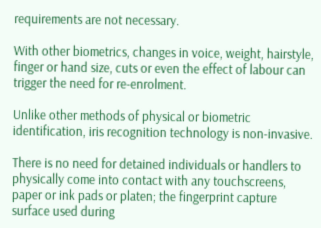requirements are not necessary.

With other biometrics, changes in voice, weight, hairstyle, finger or hand size, cuts or even the effect of labour can trigger the need for re-enrolment.

Unlike other methods of physical or biometric identification, iris recognition technology is non-invasive.

There is no need for detained individuals or handlers to physically come into contact with any touchscreens, paper or ink pads or platen; the fingerprint capture surface used during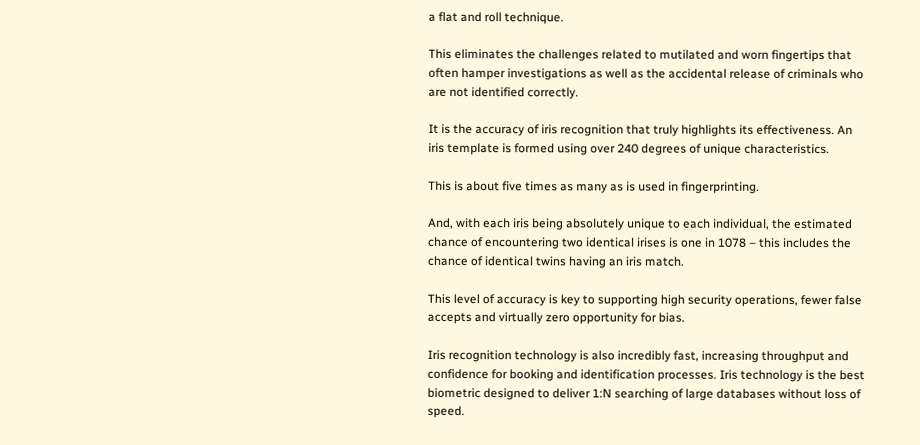a flat and roll technique.

This eliminates the challenges related to mutilated and worn fingertips that often hamper investigations as well as the accidental release of criminals who are not identified correctly.

It is the accuracy of iris recognition that truly highlights its effectiveness. An iris template is formed using over 240 degrees of unique characteristics.

This is about five times as many as is used in fingerprinting.

And, with each iris being absolutely unique to each individual, the estimated chance of encountering two identical irises is one in 1078 – this includes the chance of identical twins having an iris match.

This level of accuracy is key to supporting high security operations, fewer false accepts and virtually zero opportunity for bias.

Iris recognition technology is also incredibly fast, increasing throughput and confidence for booking and identification processes. Iris technology is the best biometric designed to deliver 1:N searching of large databases without loss of speed.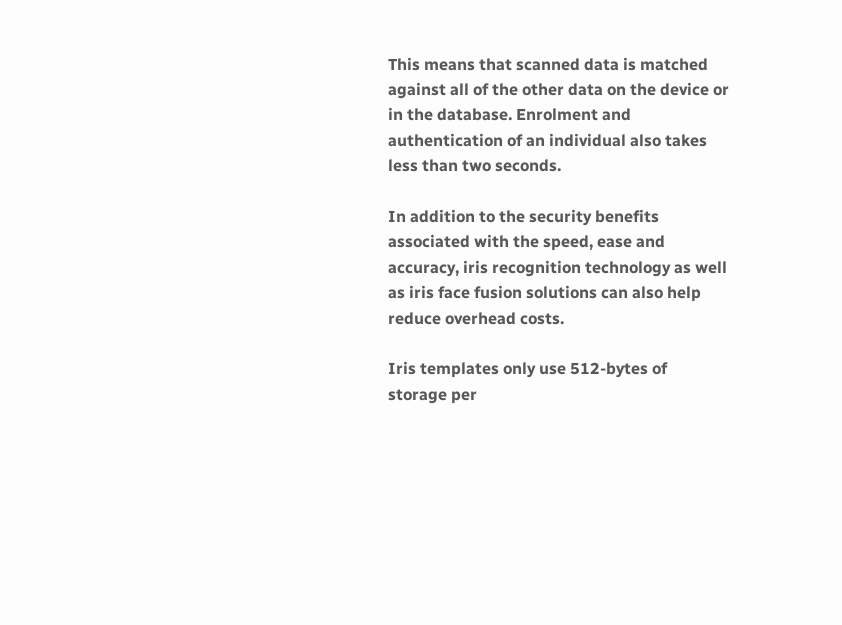This means that scanned data is matched against all of the other data on the device or in the database. Enrolment and authentication of an individual also takes less than two seconds.

In addition to the security benefits associated with the speed, ease and accuracy, iris recognition technology as well as iris face fusion solutions can also help reduce overhead costs.

Iris templates only use 512-bytes of storage per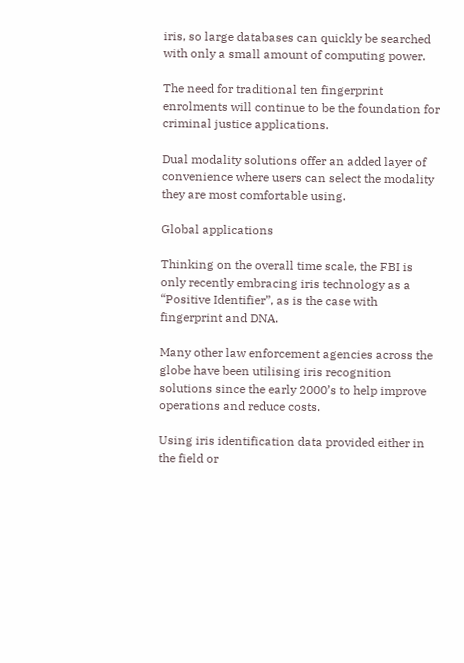iris, so large databases can quickly be searched with only a small amount of computing power.

The need for traditional ten fingerprint enrolments will continue to be the foundation for criminal justice applications.

Dual modality solutions offer an added layer of convenience where users can select the modality they are most comfortable using.

Global applications

Thinking on the overall time scale, the FBI is only recently embracing iris technology as a “Positive Identifier”, as is the case with fingerprint and DNA.

Many other law enforcement agencies across the globe have been utilising iris recognition solutions since the early 2000’s to help improve operations and reduce costs.

Using iris identification data provided either in the field or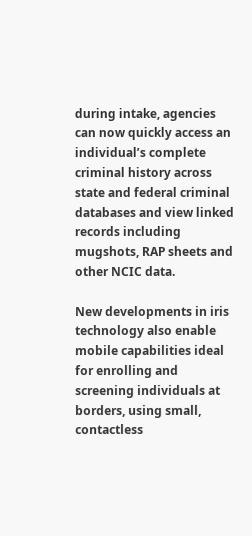during intake, agencies can now quickly access an individual’s complete criminal history across state and federal criminal databases and view linked records including mugshots, RAP sheets and other NCIC data.

New developments in iris technology also enable mobile capabilities ideal for enrolling and screening individuals at borders, using small, contactless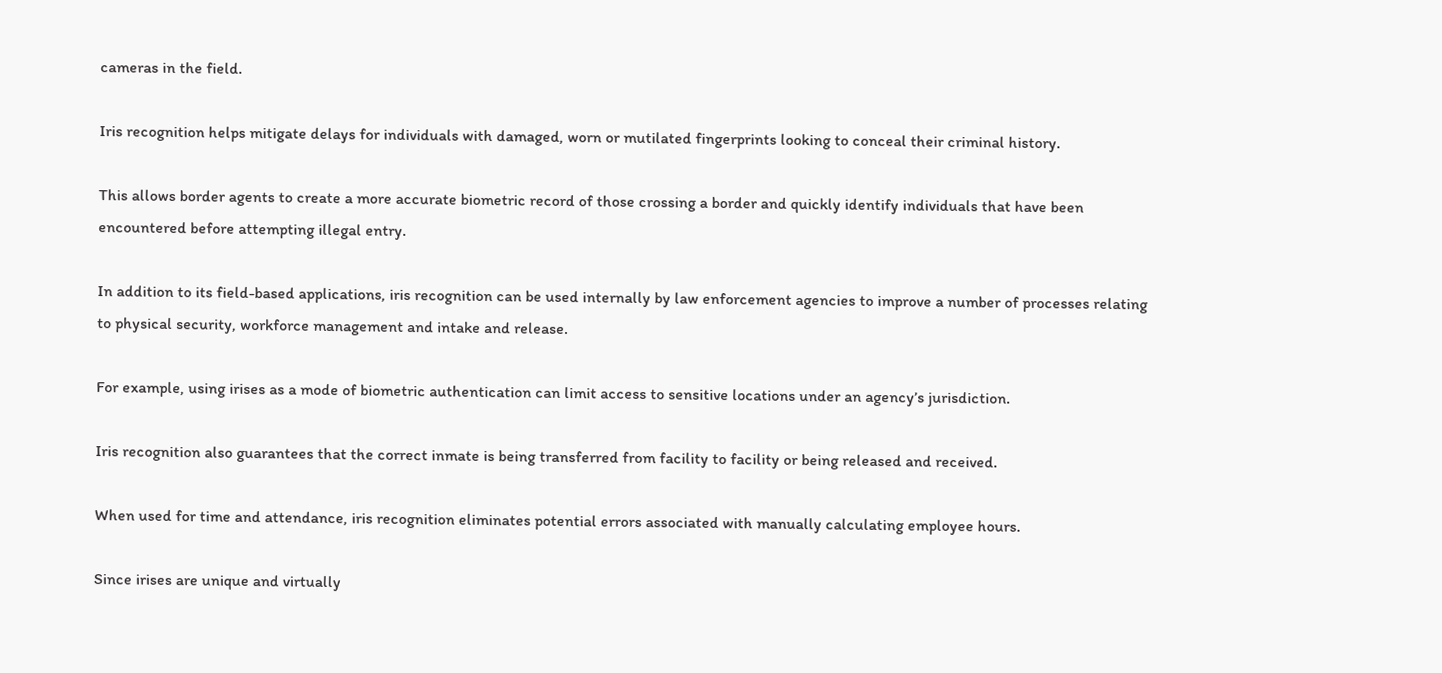cameras in the field.

Iris recognition helps mitigate delays for individuals with damaged, worn or mutilated fingerprints looking to conceal their criminal history.

This allows border agents to create a more accurate biometric record of those crossing a border and quickly identify individuals that have been encountered before attempting illegal entry.

In addition to its field-based applications, iris recognition can be used internally by law enforcement agencies to improve a number of processes relating to physical security, workforce management and intake and release.

For example, using irises as a mode of biometric authentication can limit access to sensitive locations under an agency’s jurisdiction.

Iris recognition also guarantees that the correct inmate is being transferred from facility to facility or being released and received.

When used for time and attendance, iris recognition eliminates potential errors associated with manually calculating employee hours.

Since irises are unique and virtually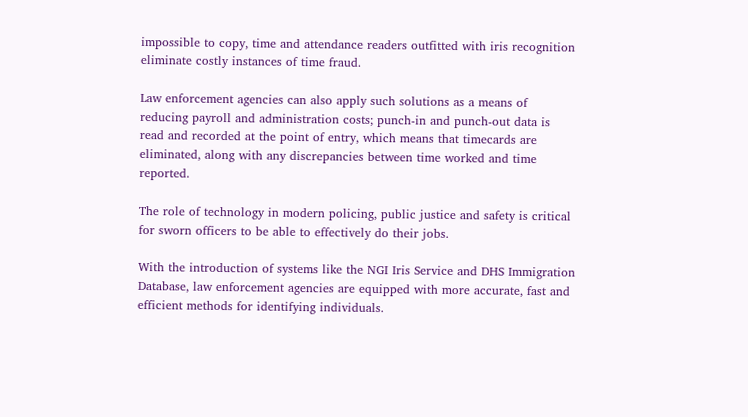impossible to copy, time and attendance readers outfitted with iris recognition eliminate costly instances of time fraud.

Law enforcement agencies can also apply such solutions as a means of reducing payroll and administration costs; punch-in and punch-out data is read and recorded at the point of entry, which means that timecards are eliminated, along with any discrepancies between time worked and time reported.

The role of technology in modern policing, public justice and safety is critical for sworn officers to be able to effectively do their jobs.

With the introduction of systems like the NGI Iris Service and DHS Immigration Database, law enforcement agencies are equipped with more accurate, fast and efficient methods for identifying individuals.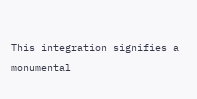This integration signifies a monumental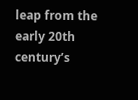leap from the early 20th century’s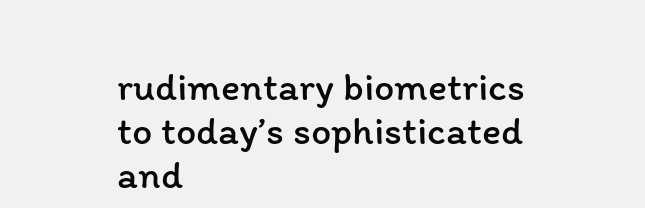rudimentary biometrics to today’s sophisticated and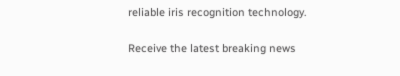reliable iris recognition technology.

Receive the latest breaking news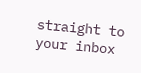straight to your inbox